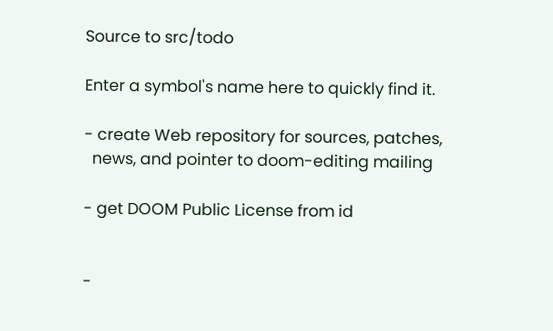Source to src/todo

Enter a symbol's name here to quickly find it.

- create Web repository for sources, patches,
  news, and pointer to doom-editing mailing

- get DOOM Public License from id


-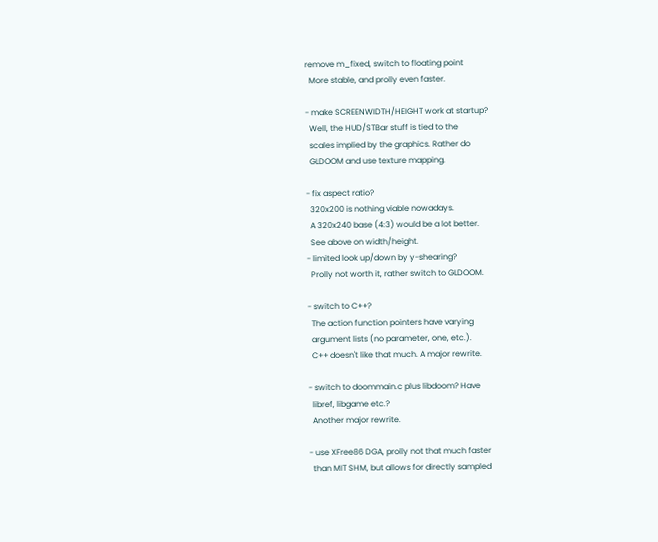remove m_fixed, switch to floating point
  More stable, and prolly even faster.

- make SCREENWIDTH/HEIGHT work at startup?
  Well, the HUD/STBar stuff is tied to the
  scales implied by the graphics. Rather do
  GLDOOM and use texture mapping.

- fix aspect ratio?
  320x200 is nothing viable nowadays.
  A 320x240 base (4:3) would be a lot better.
  See above on width/height.
- limited look up/down by y-shearing?
  Prolly not worth it, rather switch to GLDOOM.

- switch to C++?
  The action function pointers have varying
  argument lists (no parameter, one, etc.).
  C++ doesn't like that much. A major rewrite.

- switch to doommain.c plus libdoom? Have
  libref, libgame etc.?
  Another major rewrite.

- use XFree86 DGA, prolly not that much faster
  than MIT SHM, but allows for directly sampled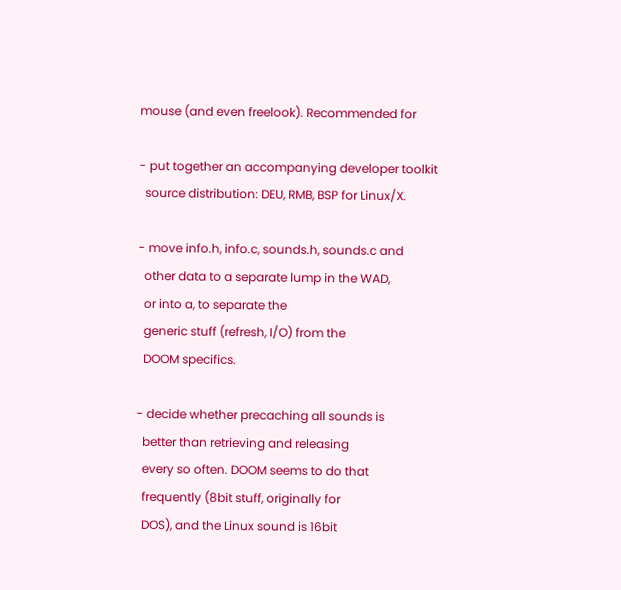mouse (and even freelook). Recommended for

- put together an accompanying developer toolkit
  source distribution: DEU, RMB, BSP for Linux/X.

- move info.h, info.c, sounds.h, sounds.c and
  other data to a separate lump in the WAD,
  or into a, to separate the
  generic stuff (refresh, I/O) from the
  DOOM specifics.

- decide whether precaching all sounds is
  better than retrieving and releasing
  every so often. DOOM seems to do that
  frequently (8bit stuff, originally for
  DOS), and the Linux sound is 16bit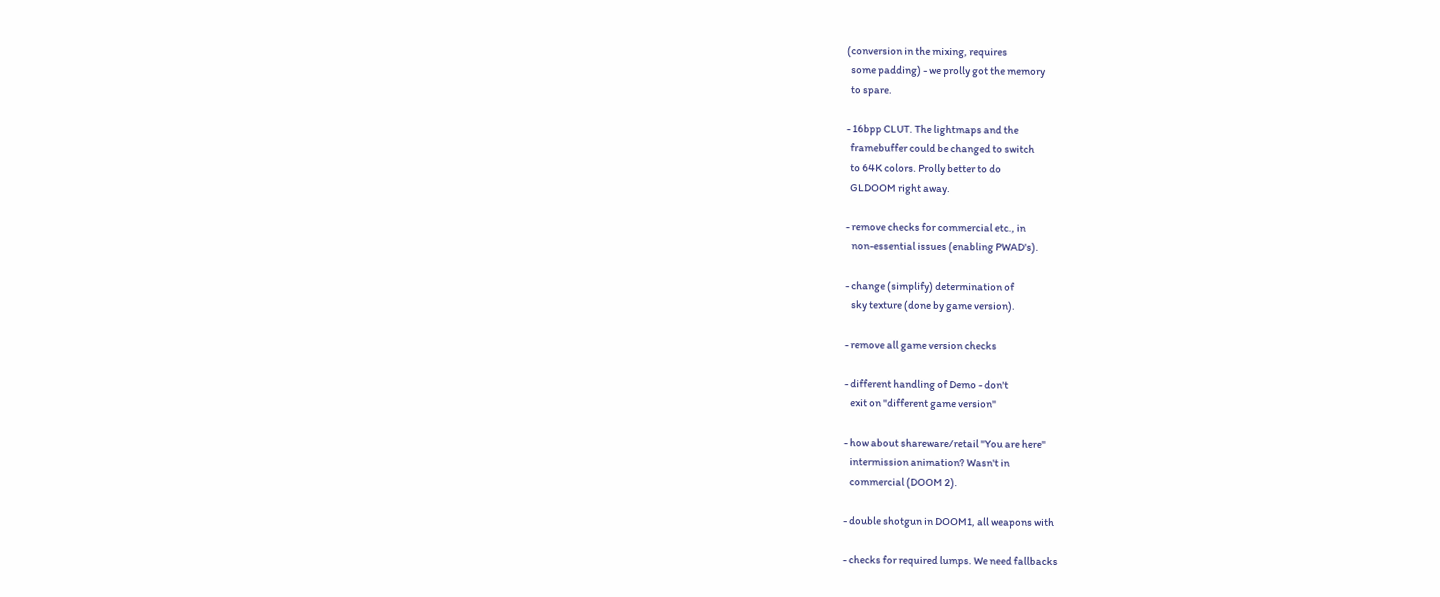(conversion in the mixing, requires
  some padding) - we prolly got the memory
  to spare.

- 16bpp CLUT. The lightmaps and the
  framebuffer could be changed to switch
  to 64K colors. Prolly better to do
  GLDOOM right away.

- remove checks for commercial etc., in
   non-essential issues (enabling PWAD's).

- change (simplify) determination of
   sky texture (done by game version).

- remove all game version checks

- different handling of Demo - don't
   exit on "different game version"

- how about shareware/retail "You are here"
   intermission animation? Wasn't in
   commercial (DOOM 2).

- double shotgun in DOOM1, all weapons with

- checks for required lumps. We need fallbacks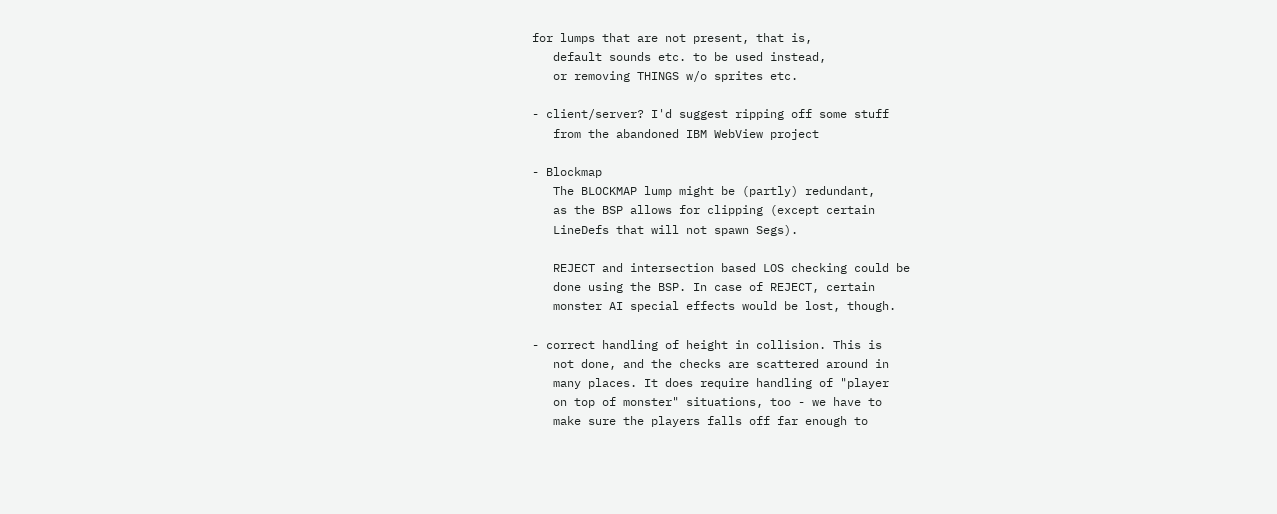for lumps that are not present, that is,
   default sounds etc. to be used instead,
   or removing THINGS w/o sprites etc.

- client/server? I'd suggest ripping off some stuff
   from the abandoned IBM WebView project

- Blockmap
   The BLOCKMAP lump might be (partly) redundant,
   as the BSP allows for clipping (except certain
   LineDefs that will not spawn Segs).

   REJECT and intersection based LOS checking could be
   done using the BSP. In case of REJECT, certain
   monster AI special effects would be lost, though.

- correct handling of height in collision. This is
   not done, and the checks are scattered around in
   many places. It does require handling of "player
   on top of monster" situations, too - we have to
   make sure the players falls off far enough to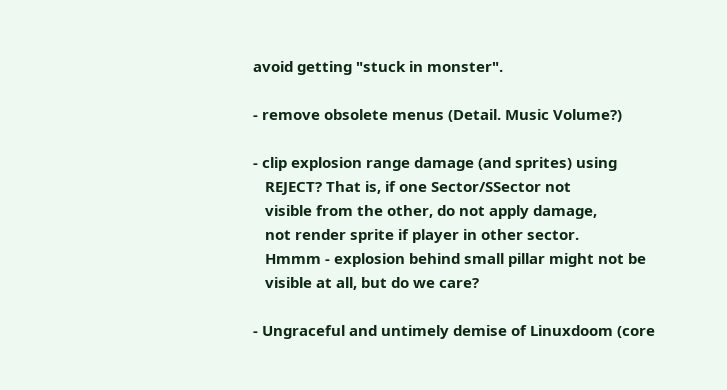avoid getting "stuck in monster".

- remove obsolete menus (Detail. Music Volume?)

- clip explosion range damage (and sprites) using
   REJECT? That is, if one Sector/SSector not
   visible from the other, do not apply damage,
   not render sprite if player in other sector.
   Hmmm - explosion behind small pillar might not be
   visible at all, but do we care?

- Ungraceful and untimely demise of Linuxdoom (core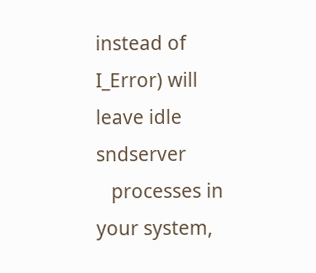instead of I_Error) will leave idle sndserver
   processes in your system,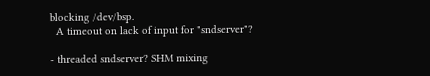blocking /dev/bsp.
  A timeout on lack of input for "sndserver"?

- threaded sndserver? SHM mixing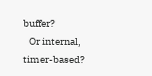buffer?
   Or internal, timer-based?